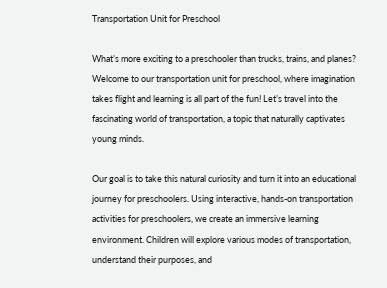Transportation Unit for Preschool

What’s more exciting to a preschooler than trucks, trains, and planes? Welcome to our transportation unit for preschool, where imagination takes flight and learning is all part of the fun! Let’s travel into the fascinating world of transportation, a topic that naturally captivates young minds.

Our goal is to take this natural curiosity and turn it into an educational journey for preschoolers. Using interactive, hands-on transportation activities for preschoolers, we create an immersive learning environment. Children will explore various modes of transportation, understand their purposes, and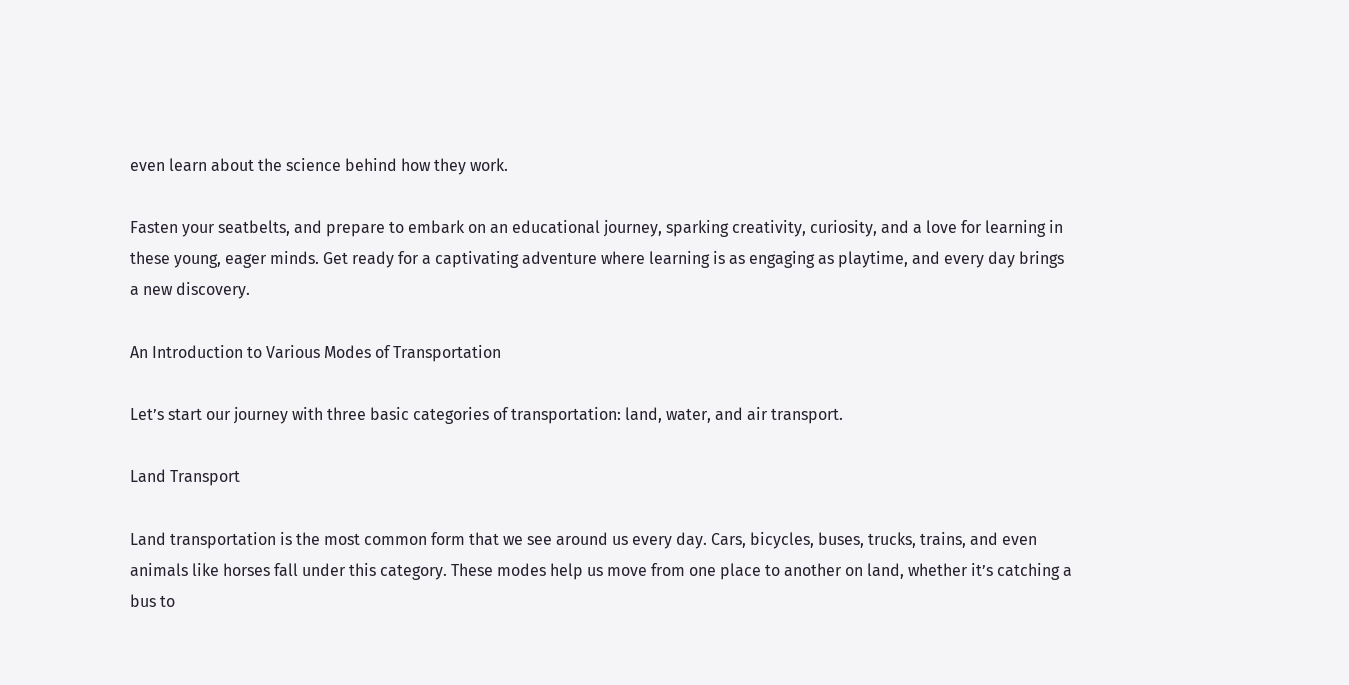even learn about the science behind how they work.

Fasten your seatbelts, and prepare to embark on an educational journey, sparking creativity, curiosity, and a love for learning in these young, eager minds. Get ready for a captivating adventure where learning is as engaging as playtime, and every day brings a new discovery.

An Introduction to Various Modes of Transportation

Let’s start our journey with three basic categories of transportation: land, water, and air transport.

Land Transport

Land transportation is the most common form that we see around us every day. Cars, bicycles, buses, trucks, trains, and even animals like horses fall under this category. These modes help us move from one place to another on land, whether it’s catching a bus to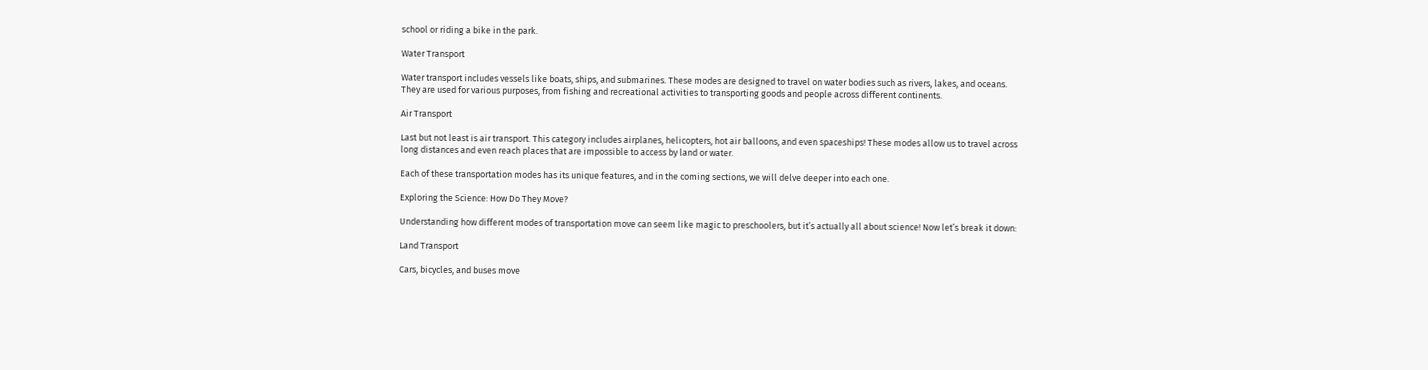school or riding a bike in the park.

Water Transport

Water transport includes vessels like boats, ships, and submarines. These modes are designed to travel on water bodies such as rivers, lakes, and oceans. They are used for various purposes, from fishing and recreational activities to transporting goods and people across different continents.

Air Transport

Last but not least is air transport. This category includes airplanes, helicopters, hot air balloons, and even spaceships! These modes allow us to travel across long distances and even reach places that are impossible to access by land or water.

Each of these transportation modes has its unique features, and in the coming sections, we will delve deeper into each one.

Exploring the Science: How Do They Move?

Understanding how different modes of transportation move can seem like magic to preschoolers, but it’s actually all about science! Now let’s break it down:

Land Transport

Cars, bicycles, and buses move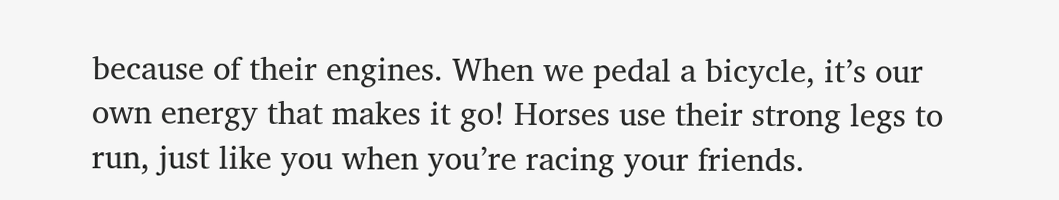because of their engines. When we pedal a bicycle, it’s our own energy that makes it go! Horses use their strong legs to run, just like you when you’re racing your friends.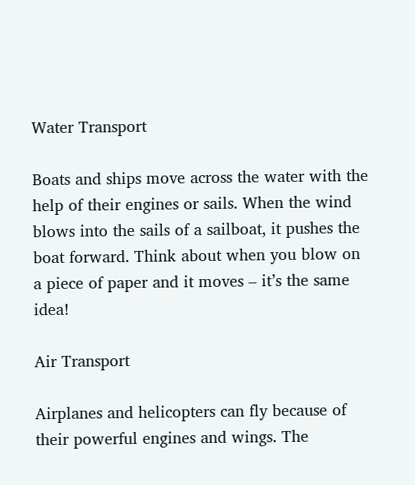Water Transport

Boats and ships move across the water with the help of their engines or sails. When the wind blows into the sails of a sailboat, it pushes the boat forward. Think about when you blow on a piece of paper and it moves – it’s the same idea!

Air Transport

Airplanes and helicopters can fly because of their powerful engines and wings. The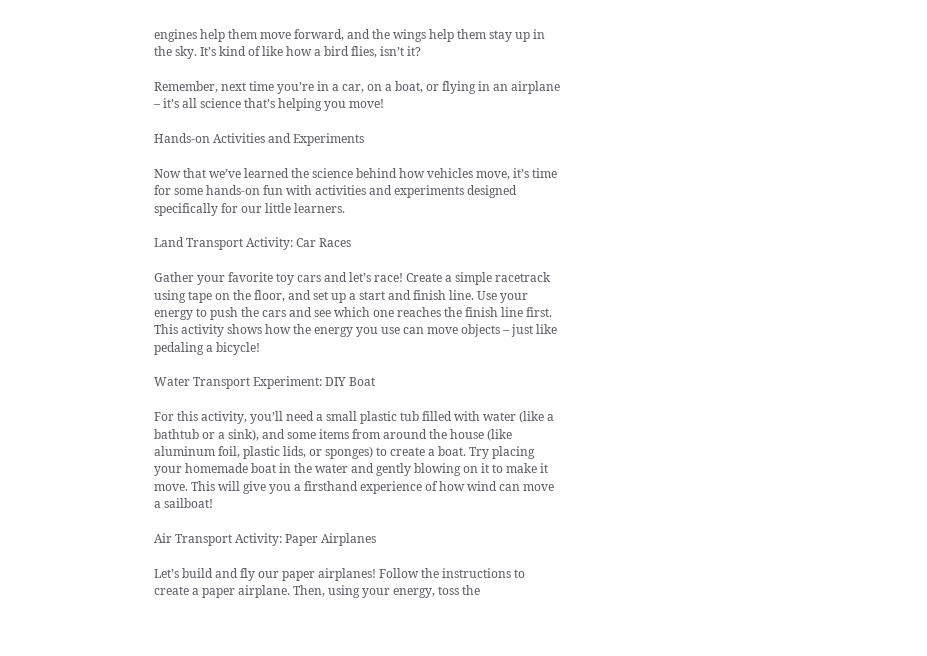engines help them move forward, and the wings help them stay up in the sky. It’s kind of like how a bird flies, isn’t it?

Remember, next time you’re in a car, on a boat, or flying in an airplane – it’s all science that’s helping you move!

Hands-on Activities and Experiments

Now that we’ve learned the science behind how vehicles move, it’s time for some hands-on fun with activities and experiments designed specifically for our little learners.

Land Transport Activity: Car Races

Gather your favorite toy cars and let’s race! Create a simple racetrack using tape on the floor, and set up a start and finish line. Use your energy to push the cars and see which one reaches the finish line first. This activity shows how the energy you use can move objects – just like pedaling a bicycle!

Water Transport Experiment: DIY Boat

For this activity, you’ll need a small plastic tub filled with water (like a bathtub or a sink), and some items from around the house (like aluminum foil, plastic lids, or sponges) to create a boat. Try placing your homemade boat in the water and gently blowing on it to make it move. This will give you a firsthand experience of how wind can move a sailboat!

Air Transport Activity: Paper Airplanes

Let’s build and fly our paper airplanes! Follow the instructions to create a paper airplane. Then, using your energy, toss the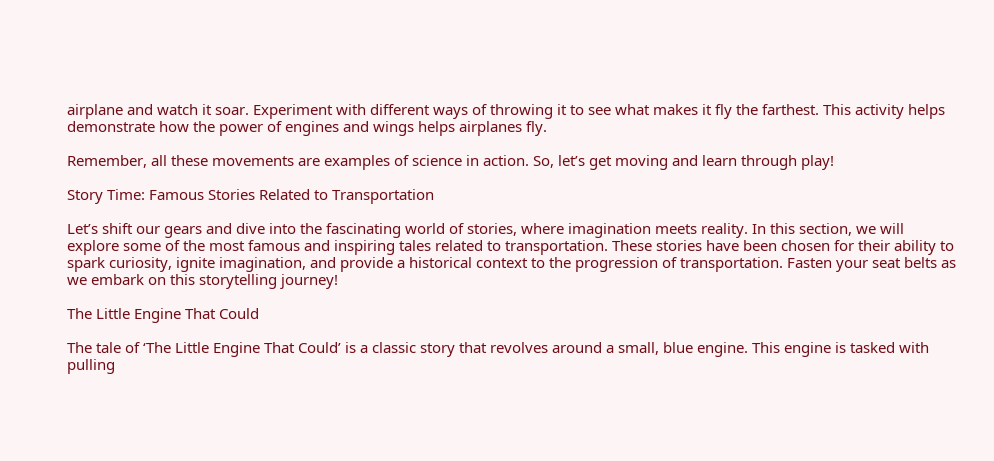airplane and watch it soar. Experiment with different ways of throwing it to see what makes it fly the farthest. This activity helps demonstrate how the power of engines and wings helps airplanes fly.

Remember, all these movements are examples of science in action. So, let’s get moving and learn through play!

Story Time: Famous Stories Related to Transportation

Let’s shift our gears and dive into the fascinating world of stories, where imagination meets reality. In this section, we will explore some of the most famous and inspiring tales related to transportation. These stories have been chosen for their ability to spark curiosity, ignite imagination, and provide a historical context to the progression of transportation. Fasten your seat belts as we embark on this storytelling journey!

The Little Engine That Could

The tale of ‘The Little Engine That Could’ is a classic story that revolves around a small, blue engine. This engine is tasked with pulling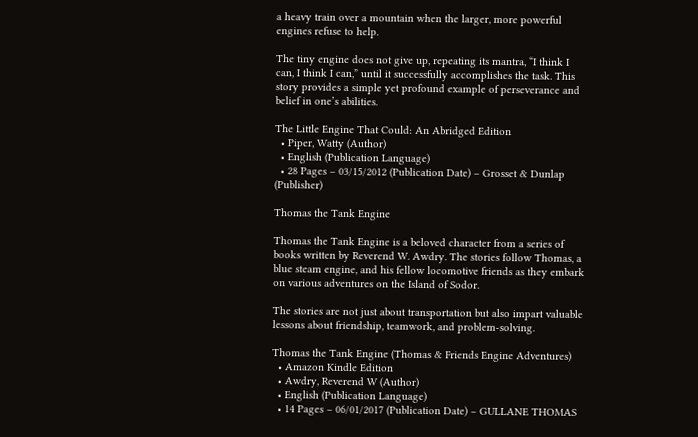a heavy train over a mountain when the larger, more powerful engines refuse to help.

The tiny engine does not give up, repeating its mantra, “I think I can, I think I can,” until it successfully accomplishes the task. This story provides a simple yet profound example of perseverance and belief in one’s abilities.

The Little Engine That Could: An Abridged Edition
  • Piper, Watty (Author)
  • English (Publication Language)
  • 28 Pages – 03/15/2012 (Publication Date) – Grosset & Dunlap (Publisher)

Thomas the Tank Engine

Thomas the Tank Engine is a beloved character from a series of books written by Reverend W. Awdry. The stories follow Thomas, a blue steam engine, and his fellow locomotive friends as they embark on various adventures on the Island of Sodor.

The stories are not just about transportation but also impart valuable lessons about friendship, teamwork, and problem-solving.

Thomas the Tank Engine (Thomas & Friends Engine Adventures)
  • Amazon Kindle Edition
  • Awdry, Reverend W (Author)
  • English (Publication Language)
  • 14 Pages – 06/01/2017 (Publication Date) – GULLANE THOMAS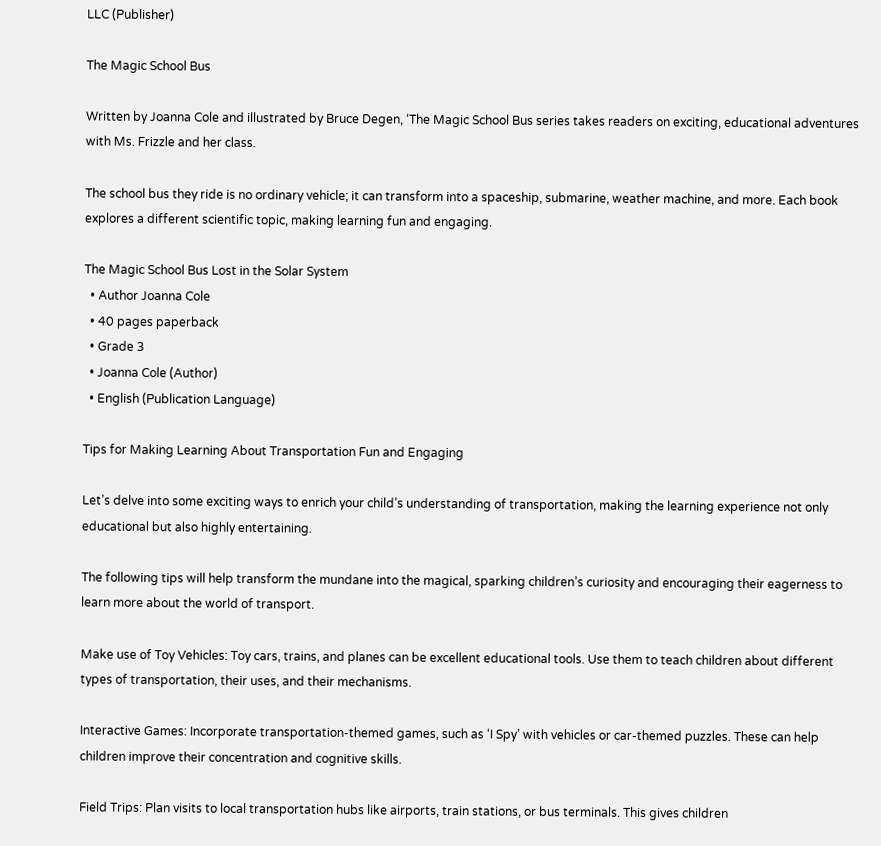LLC (Publisher)

The Magic School Bus

Written by Joanna Cole and illustrated by Bruce Degen, ‘The Magic School Bus series takes readers on exciting, educational adventures with Ms. Frizzle and her class.

The school bus they ride is no ordinary vehicle; it can transform into a spaceship, submarine, weather machine, and more. Each book explores a different scientific topic, making learning fun and engaging.

The Magic School Bus Lost in the Solar System
  • Author Joanna Cole
  • 40 pages paperback
  • Grade 3
  • Joanna Cole (Author)
  • English (Publication Language)

Tips for Making Learning About Transportation Fun and Engaging

Let’s delve into some exciting ways to enrich your child’s understanding of transportation, making the learning experience not only educational but also highly entertaining.

The following tips will help transform the mundane into the magical, sparking children’s curiosity and encouraging their eagerness to learn more about the world of transport.

Make use of Toy Vehicles: Toy cars, trains, and planes can be excellent educational tools. Use them to teach children about different types of transportation, their uses, and their mechanisms.

Interactive Games: Incorporate transportation-themed games, such as ‘I Spy’ with vehicles or car-themed puzzles. These can help children improve their concentration and cognitive skills.

Field Trips: Plan visits to local transportation hubs like airports, train stations, or bus terminals. This gives children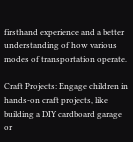firsthand experience and a better understanding of how various modes of transportation operate.

Craft Projects: Engage children in hands-on craft projects, like building a DIY cardboard garage or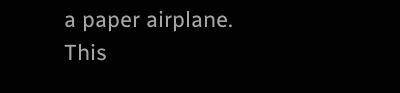a paper airplane. This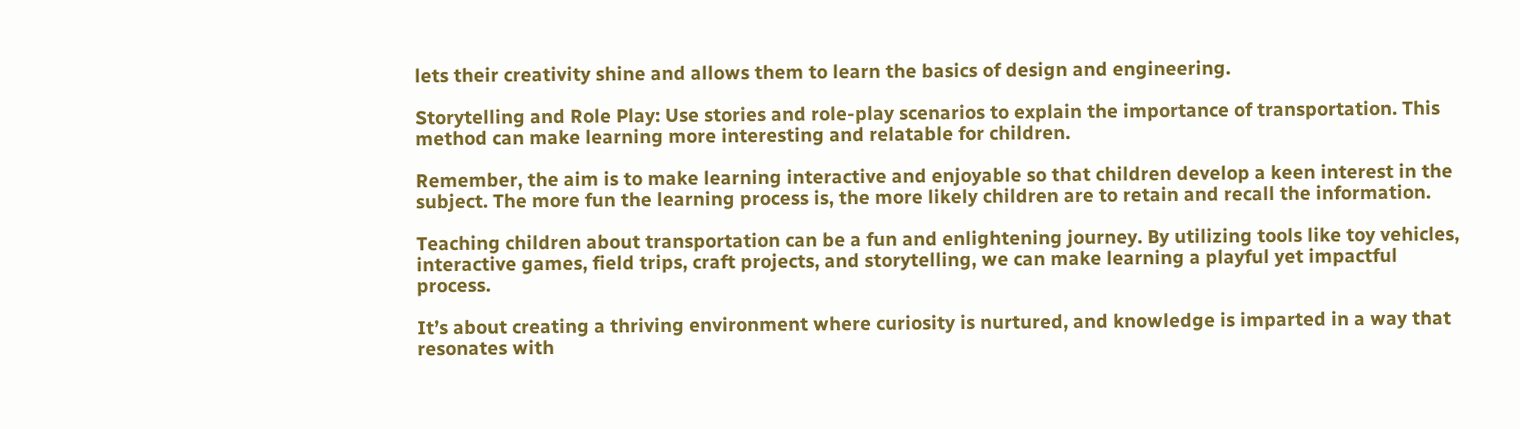lets their creativity shine and allows them to learn the basics of design and engineering.

Storytelling and Role Play: Use stories and role-play scenarios to explain the importance of transportation. This method can make learning more interesting and relatable for children.

Remember, the aim is to make learning interactive and enjoyable so that children develop a keen interest in the subject. The more fun the learning process is, the more likely children are to retain and recall the information.

Teaching children about transportation can be a fun and enlightening journey. By utilizing tools like toy vehicles, interactive games, field trips, craft projects, and storytelling, we can make learning a playful yet impactful process.

It’s about creating a thriving environment where curiosity is nurtured, and knowledge is imparted in a way that resonates with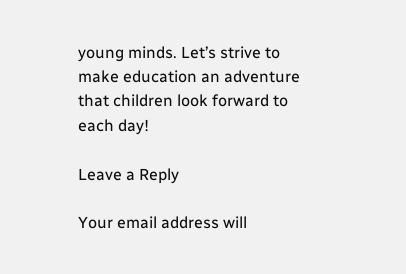young minds. Let’s strive to make education an adventure that children look forward to each day!

Leave a Reply

Your email address will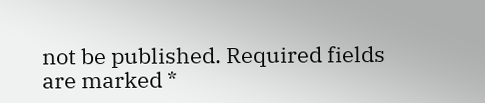not be published. Required fields are marked *